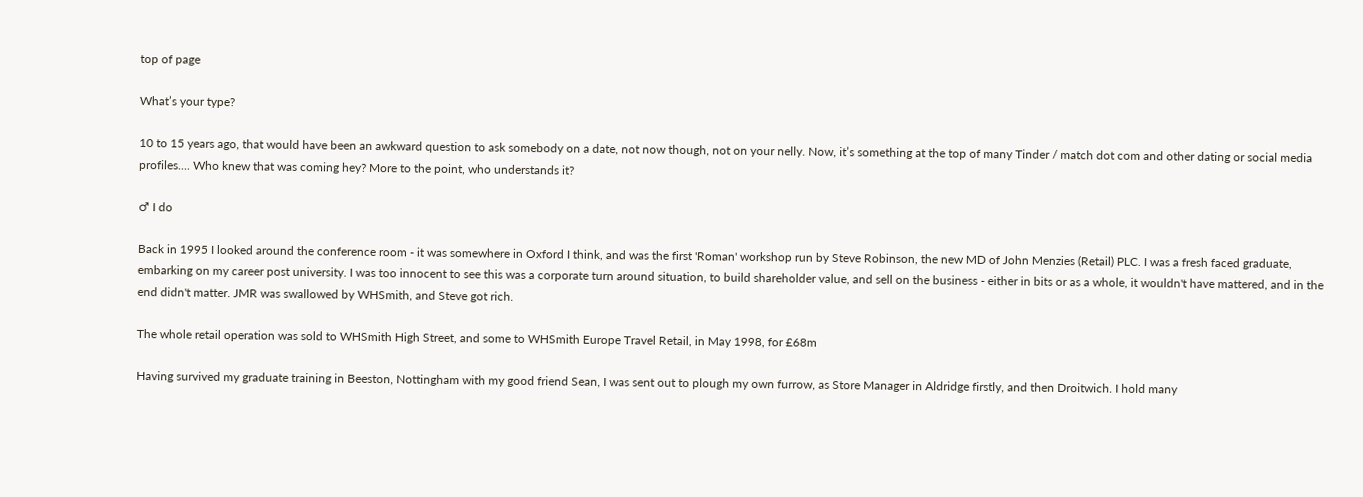top of page

What’s your type?

10 to 15 years ago, that would have been an awkward question to ask somebody on a date, not now though, not on your nelly. Now, it’s something at the top of many Tinder / match dot com and other dating or social media profiles.... Who knew that was coming hey? More to the point, who understands it?

♂ I do

Back in 1995 I looked around the conference room - it was somewhere in Oxford I think, and was the first 'Roman' workshop run by Steve Robinson, the new MD of John Menzies (Retail) PLC. I was a fresh faced graduate, embarking on my career post university. I was too innocent to see this was a corporate turn around situation, to build shareholder value, and sell on the business - either in bits or as a whole, it wouldn't have mattered, and in the end didn't matter. JMR was swallowed by WHSmith, and Steve got rich.

The whole retail operation was sold to WHSmith High Street, and some to WHSmith Europe Travel Retail, in May 1998, for £68m

Having survived my graduate training in Beeston, Nottingham with my good friend Sean, I was sent out to plough my own furrow, as Store Manager in Aldridge firstly, and then Droitwich. I hold many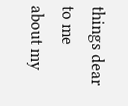things dear to me about my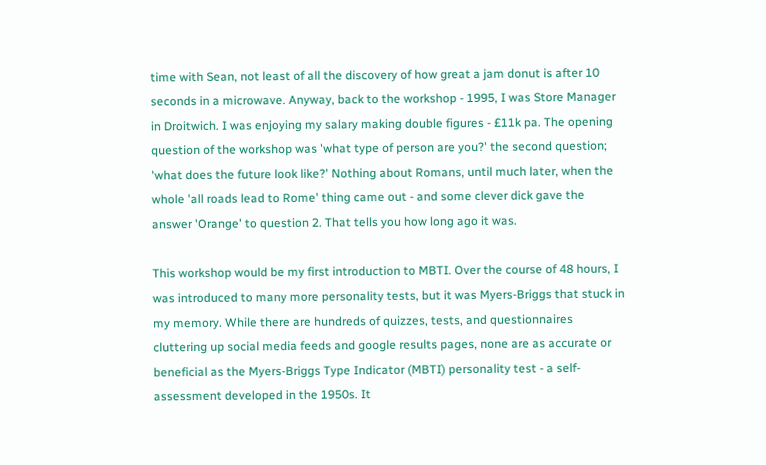time with Sean, not least of all the discovery of how great a jam donut is after 10 seconds in a microwave. Anyway, back to the workshop - 1995, I was Store Manager in Droitwich. I was enjoying my salary making double figures - £11k pa. The opening question of the workshop was 'what type of person are you?' the second question; 'what does the future look like?' Nothing about Romans, until much later, when the whole 'all roads lead to Rome' thing came out - and some clever dick gave the answer 'Orange' to question 2. That tells you how long ago it was.

This workshop would be my first introduction to MBTI. Over the course of 48 hours, I was introduced to many more personality tests, but it was Myers-Briggs that stuck in my memory. While there are hundreds of quizzes, tests, and questionnaires cluttering up social media feeds and google results pages, none are as accurate or beneficial as the Myers-Briggs Type Indicator (MBTI) personality test - a self-assessment developed in the 1950s. It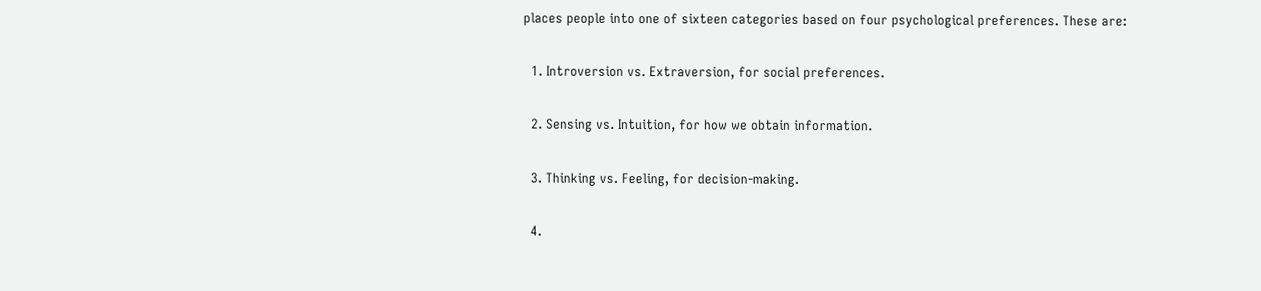places people into one of sixteen categories based on four psychological preferences. These are:

  1. Introversion vs. Extraversion, for social preferences.

  2. Sensing vs. Intuition, for how we obtain information.

  3. Thinking vs. Feeling, for decision-making.

  4.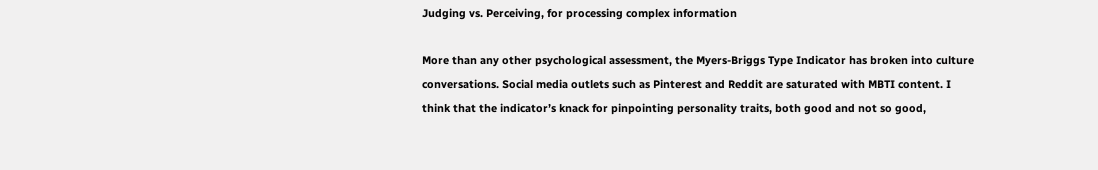Judging vs. Perceiving, for processing complex information

More than any other psychological assessment, the Myers-Briggs Type Indicator has broken into culture conversations. Social media outlets such as Pinterest and Reddit are saturated with MBTI content. I think that the indicator’s knack for pinpointing personality traits, both good and not so good,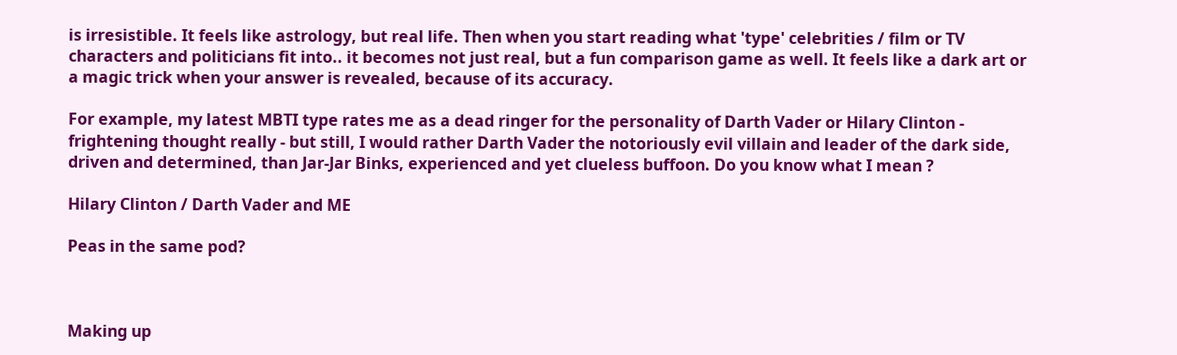is irresistible. It feels like astrology, but real life. Then when you start reading what 'type' celebrities / film or TV characters and politicians fit into.. it becomes not just real, but a fun comparison game as well. It feels like a dark art or a magic trick when your answer is revealed, because of its accuracy.

For example, my latest MBTI type rates me as a dead ringer for the personality of Darth Vader or Hilary Clinton - frightening thought really - but still, I would rather Darth Vader the notoriously evil villain and leader of the dark side, driven and determined, than Jar-Jar Binks, experienced and yet clueless buffoon. Do you know what I mean ?

Hilary Clinton / Darth Vader and ME

Peas in the same pod?



Making up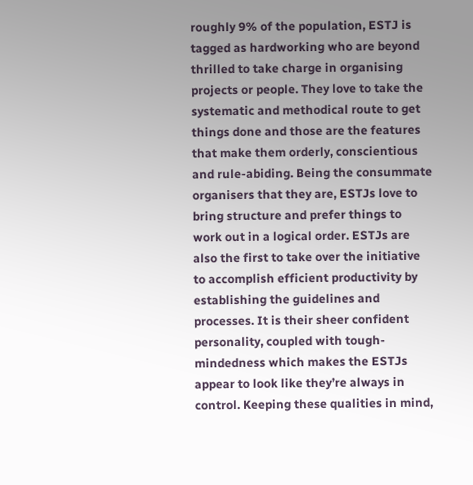roughly 9% of the population, ESTJ is tagged as hardworking who are beyond thrilled to take charge in organising projects or people. They love to take the systematic and methodical route to get things done and those are the features that make them orderly, conscientious and rule-abiding. Being the consummate organisers that they are, ESTJs love to bring structure and prefer things to work out in a logical order. ESTJs are also the first to take over the initiative to accomplish efficient productivity by establishing the guidelines and processes. It is their sheer confident personality, coupled with tough-mindedness which makes the ESTJs appear to look like they’re always in control. Keeping these qualities in mind,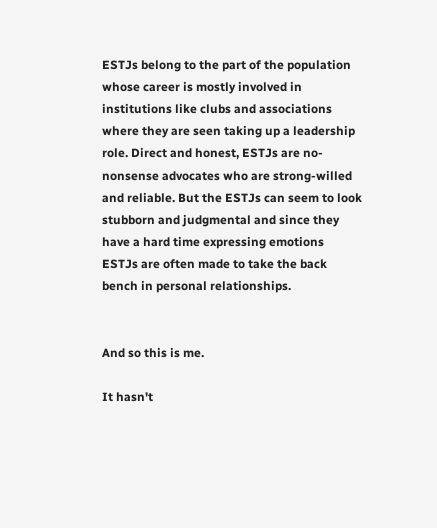ESTJs belong to the part of the population whose career is mostly involved in institutions like clubs and associations where they are seen taking up a leadership role. Direct and honest, ESTJs are no-nonsense advocates who are strong-willed and reliable. But the ESTJs can seem to look stubborn and judgmental and since they have a hard time expressing emotions ESTJs are often made to take the back bench in personal relationships.


And so this is me.

It hasn't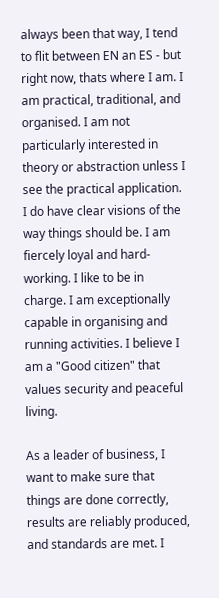always been that way, I tend to flit between EN an ES - but right now, thats where I am. I am practical, traditional, and organised. I am not particularly interested in theory or abstraction unless I see the practical application. I do have clear visions of the way things should be. I am fiercely loyal and hard-working. I like to be in charge. I am exceptionally capable in organising and running activities. I believe I am a "Good citizen" that values security and peaceful living.

As a leader of business, I want to make sure that things are done correctly, results are reliably produced, and standards are met. I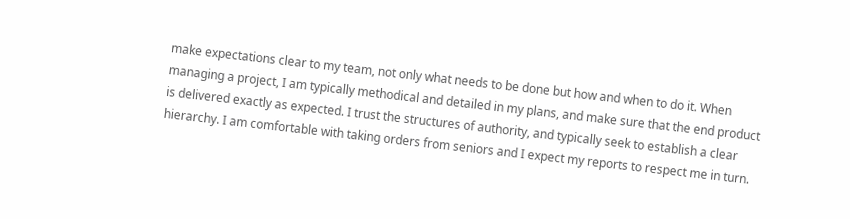make expectations clear to my team, not only what needs to be done but how and when to do it. When managing a project, I am typically methodical and detailed in my plans, and make sure that the end product is delivered exactly as expected. I trust the structures of authority, and typically seek to establish a clear hierarchy. I am comfortable with taking orders from seniors and I expect my reports to respect me in turn.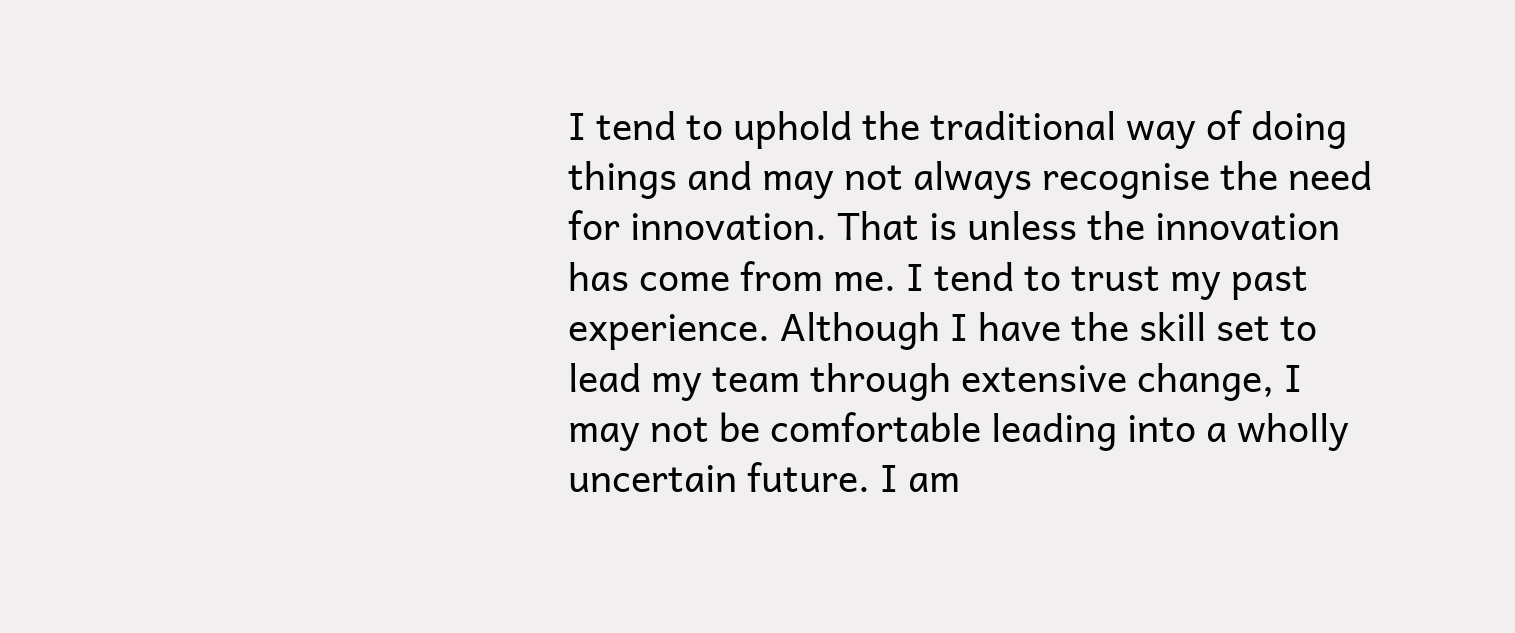I tend to uphold the traditional way of doing things and may not always recognise the need for innovation. That is unless the innovation has come from me. I tend to trust my past experience. Although I have the skill set to lead my team through extensive change, I may not be comfortable leading into a wholly uncertain future. I am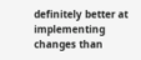definitely better at implementing changes than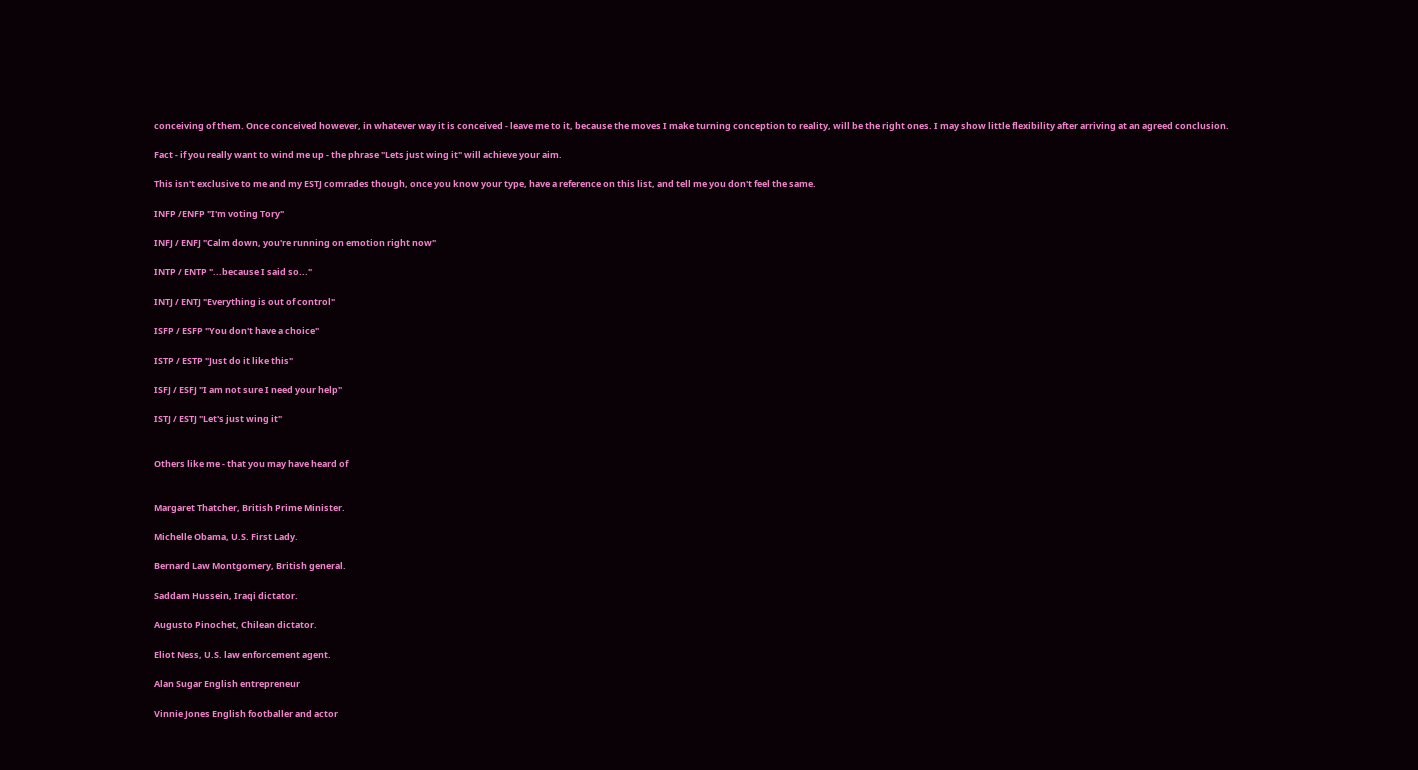conceiving of them. Once conceived however, in whatever way it is conceived - leave me to it, because the moves I make turning conception to reality, will be the right ones. I may show little flexibility after arriving at an agreed conclusion.

Fact - if you really want to wind me up - the phrase "Lets just wing it" will achieve your aim.

This isn't exclusive to me and my ESTJ comrades though, once you know your type, have a reference on this list, and tell me you don't feel the same.

INFP /ENFP "I'm voting Tory"

INFJ / ENFJ "Calm down, you're running on emotion right now"

INTP / ENTP "...because I said so..."

INTJ / ENTJ "Everything is out of control"

ISFP / ESFP "You don't have a choice"

ISTP / ESTP "Just do it like this"

ISFJ / ESFJ "I am not sure I need your help"

ISTJ / ESTJ "Let's just wing it"


Others like me - that you may have heard of


Margaret Thatcher, British Prime Minister.

Michelle Obama, U.S. First Lady.

Bernard Law Montgomery, British general.

Saddam Hussein, Iraqi dictator.

Augusto Pinochet, Chilean dictator.

Eliot Ness, U.S. law enforcement agent.

Alan Sugar English entrepreneur

Vinnie Jones English footballer and actor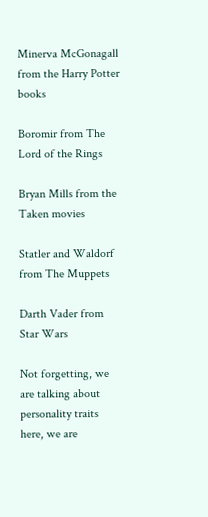Minerva McGonagall from the Harry Potter books

Boromir from The Lord of the Rings

Bryan Mills from the Taken movies

Statler and Waldorf from The Muppets

Darth Vader from Star Wars

Not forgetting, we are talking about personality traits here, we are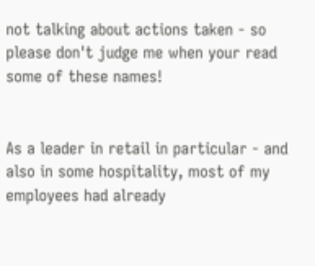not talking about actions taken - so please don't judge me when your read some of these names!


As a leader in retail in particular - and also in some hospitality, most of my employees had already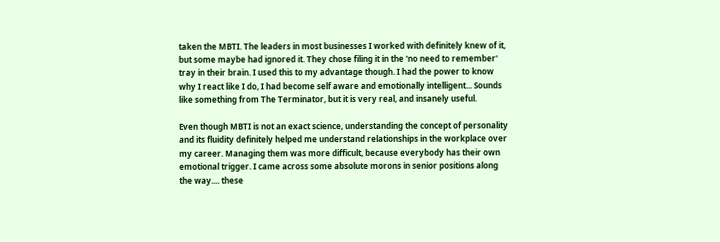taken the MBTI. The leaders in most businesses I worked with definitely knew of it, but some maybe had ignored it. They chose filing it in the 'no need to remember' tray in their brain. I used this to my advantage though. I had the power to know why I react like I do, I had become self aware and emotionally intelligent... Sounds like something from The Terminator, but it is very real, and insanely useful.

Even though MBTI is not an exact science, understanding the concept of personality and its fluidity definitely helped me understand relationships in the workplace over my career. Managing them was more difficult, because everybody has their own emotional trigger. I came across some absolute morons in senior positions along the way.... these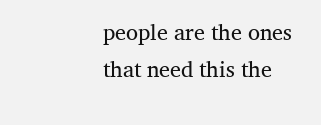people are the ones that need this the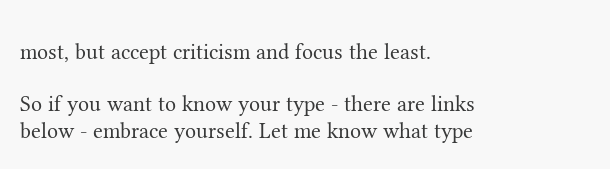most, but accept criticism and focus the least.

So if you want to know your type - there are links below - embrace yourself. Let me know what type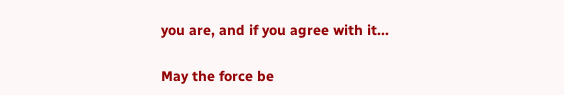you are, and if you agree with it...

May the force be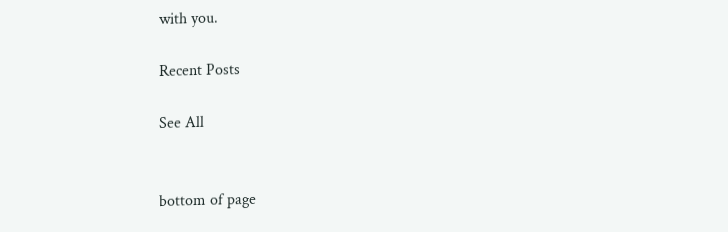with you.

Recent Posts

See All


bottom of page